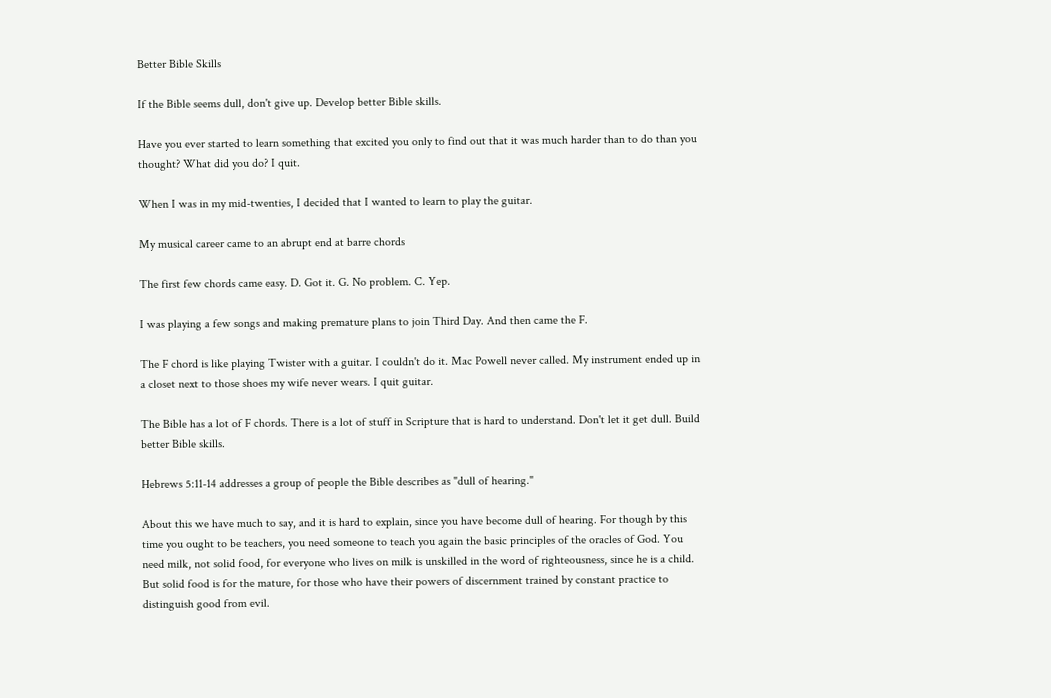Better Bible Skills

If the Bible seems dull, don't give up. Develop better Bible skills.

Have you ever started to learn something that excited you only to find out that it was much harder than to do than you thought? What did you do? I quit.

When I was in my mid-twenties, I decided that I wanted to learn to play the guitar.

My musical career came to an abrupt end at barre chords

The first few chords came easy. D. Got it. G. No problem. C. Yep.

I was playing a few songs and making premature plans to join Third Day. And then came the F.

The F chord is like playing Twister with a guitar. I couldn't do it. Mac Powell never called. My instrument ended up in a closet next to those shoes my wife never wears. I quit guitar.

The Bible has a lot of F chords. There is a lot of stuff in Scripture that is hard to understand. Don't let it get dull. Build better Bible skills.

Hebrews 5:11-14 addresses a group of people the Bible describes as "dull of hearing."

About this we have much to say, and it is hard to explain, since you have become dull of hearing. For though by this time you ought to be teachers, you need someone to teach you again the basic principles of the oracles of God. You need milk, not solid food, for everyone who lives on milk is unskilled in the word of righteousness, since he is a child. But solid food is for the mature, for those who have their powers of discernment trained by constant practice to distinguish good from evil.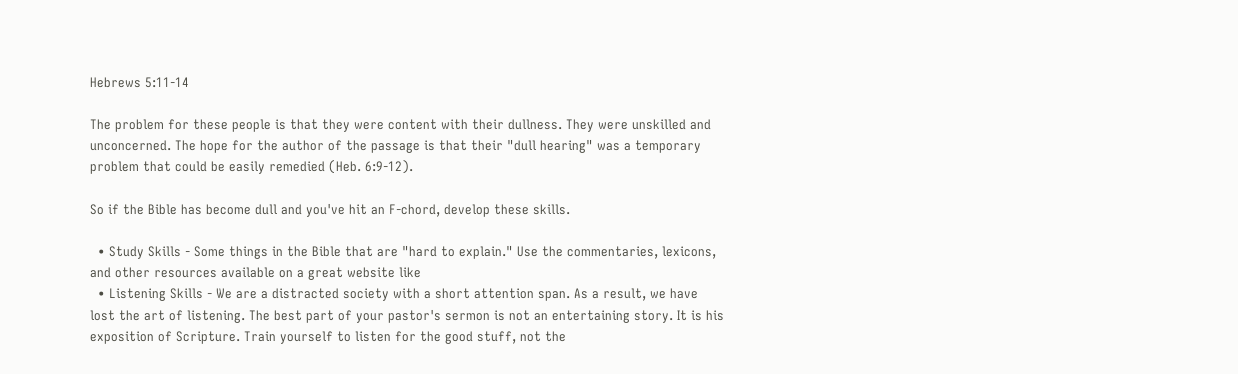Hebrews 5:11-14

The problem for these people is that they were content with their dullness. They were unskilled and unconcerned. The hope for the author of the passage is that their "dull hearing" was a temporary problem that could be easily remedied (Heb. 6:9-12).

So if the Bible has become dull and you've hit an F-chord, develop these skills.

  • Study Skills - Some things in the Bible that are "hard to explain." Use the commentaries, lexicons, and other resources available on a great website like
  • Listening Skills - We are a distracted society with a short attention span. As a result, we have lost the art of listening. The best part of your pastor's sermon is not an entertaining story. It is his exposition of Scripture. Train yourself to listen for the good stuff, not the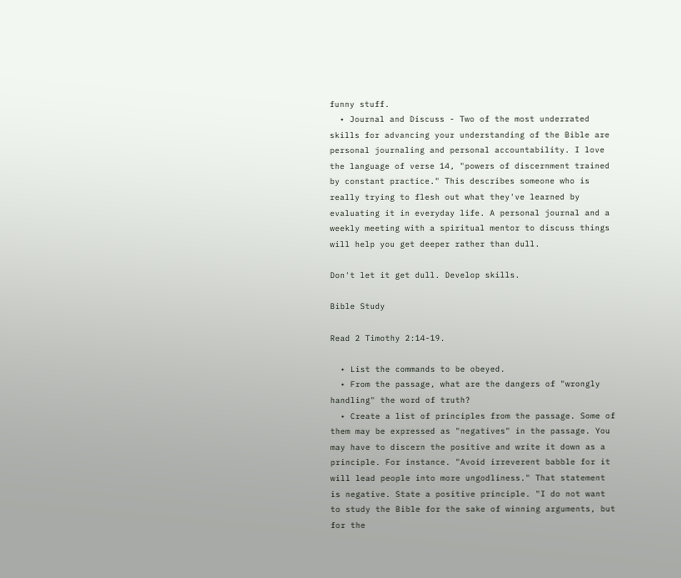funny stuff.
  • Journal and Discuss - Two of the most underrated skills for advancing your understanding of the Bible are personal journaling and personal accountability. I love the language of verse 14, "powers of discernment trained by constant practice." This describes someone who is really trying to flesh out what they've learned by evaluating it in everyday life. A personal journal and a weekly meeting with a spiritual mentor to discuss things will help you get deeper rather than dull.

Don't let it get dull. Develop skills.

Bible Study

Read 2 Timothy 2:14-19.

  • List the commands to be obeyed.
  • From the passage, what are the dangers of "wrongly handling" the word of truth?
  • Create a list of principles from the passage. Some of them may be expressed as "negatives" in the passage. You may have to discern the positive and write it down as a principle. For instance. "Avoid irreverent babble for it will lead people into more ungodliness." That statement is negative. State a positive principle. "I do not want to study the Bible for the sake of winning arguments, but for the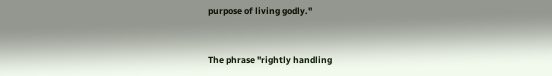purpose of living godly."


The phrase "rightly handling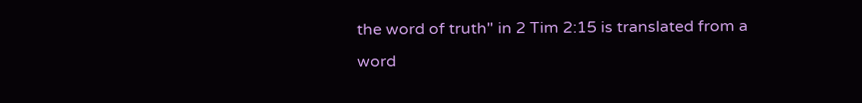the word of truth" in 2 Tim 2:15 is translated from a word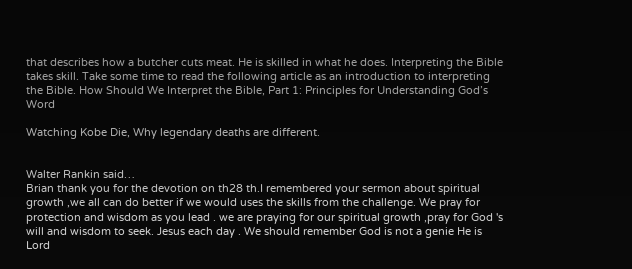that describes how a butcher cuts meat. He is skilled in what he does. Interpreting the Bible takes skill. Take some time to read the following article as an introduction to interpreting the Bible. How Should We Interpret the Bible, Part 1: Principles for Understanding God’s Word

Watching Kobe Die, Why legendary deaths are different.


Walter Rankin said…
Brian thank you for the devotion on th28 th.I remembered your sermon about spiritual growth ,we all can do better if we would uses the skills from the challenge. We pray for protection and wisdom as you lead . we are praying for our spiritual growth ,pray for God 's will and wisdom to seek. Jesus each day . We should remember God is not a genie He is Lord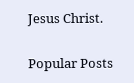Jesus Christ.

Popular Posts